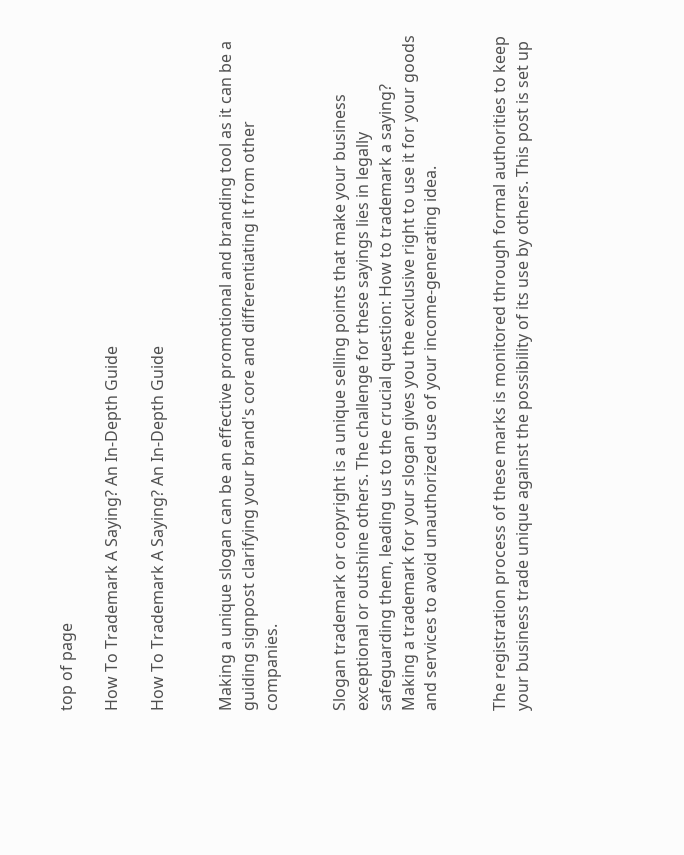top of page

How To Trademark A Saying? An In-Depth Guide

How To Trademark A Saying? An In-Depth Guide


Making a unique slogan can be an effective promotional and branding tool as it can be a guiding signpost clarifying your brand's core and differentiating it from other companies.


Slogan trademark or copyright is a unique selling points that make your business exceptional or outshine others. The challenge for these sayings lies in legally safeguarding them, leading us to the crucial question: How to trademark a saying? Making a trademark for your slogan gives you the exclusive right to use it for your goods and services to avoid unauthorized use of your income-generating idea.


The registration process of these marks is monitored through formal authorities to keep your business trade unique against the possibility of its use by others. This post is set up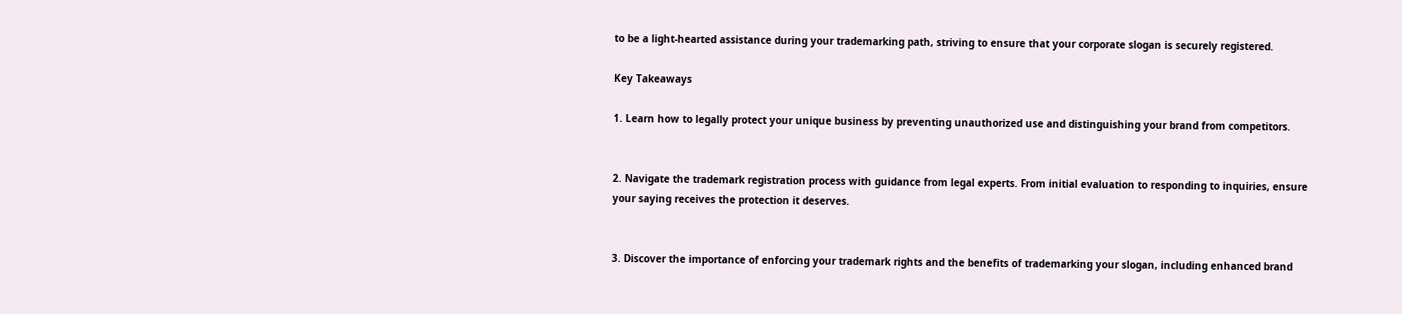to be a light-hearted assistance during your trademarking path, striving to ensure that your corporate slogan is securely registered.

Key Takeaways

1. Learn how to legally protect your unique business by preventing unauthorized use and distinguishing your brand from competitors.


2. Navigate the trademark registration process with guidance from legal experts. From initial evaluation to responding to inquiries, ensure your saying receives the protection it deserves.


3. Discover the importance of enforcing your trademark rights and the benefits of trademarking your slogan, including enhanced brand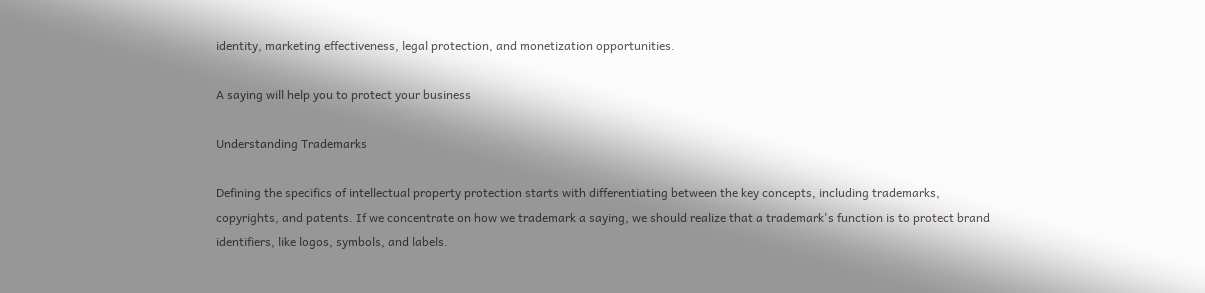identity, marketing effectiveness, legal protection, and monetization opportunities.

A saying will help you to protect your business

Understanding Trademarks

Defining the specifics of intellectual property protection starts with differentiating between the key concepts, including trademarks, copyrights, and patents. If we concentrate on how we trademark a saying, we should realize that a trademark's function is to protect brand identifiers, like logos, symbols, and labels.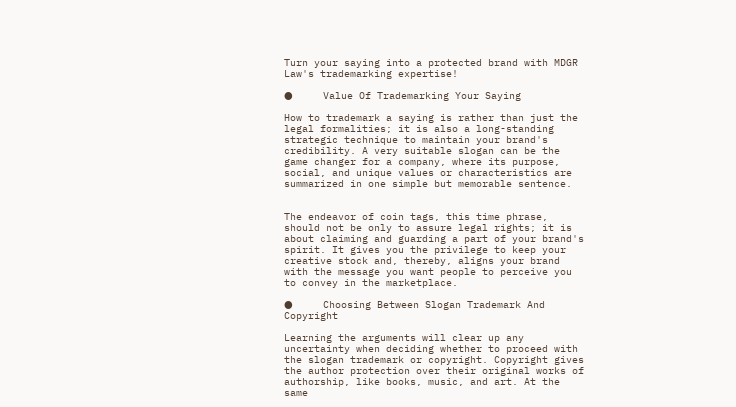Turn your saying into a protected brand with MDGR Law's trademarking expertise!

●     Value Of Trademarking Your Saying

How to trademark a saying is rather than just the legal formalities; it is also a long-standing strategic technique to maintain your brand's credibility. A very suitable slogan can be the game changer for a company, where its purpose, social, and unique values or characteristics are summarized in one simple but memorable sentence.


The endeavor of coin tags, this time phrase, should not be only to assure legal rights; it is about claiming and guarding a part of your brand's spirit. It gives you the privilege to keep your creative stock and, thereby, aligns your brand with the message you want people to perceive you to convey in the marketplace.

●     Choosing Between Slogan Trademark And Copyright

Learning the arguments will clear up any uncertainty when deciding whether to proceed with the slogan trademark or copyright. Copyright gives the author protection over their original works of authorship, like books, music, and art. At the same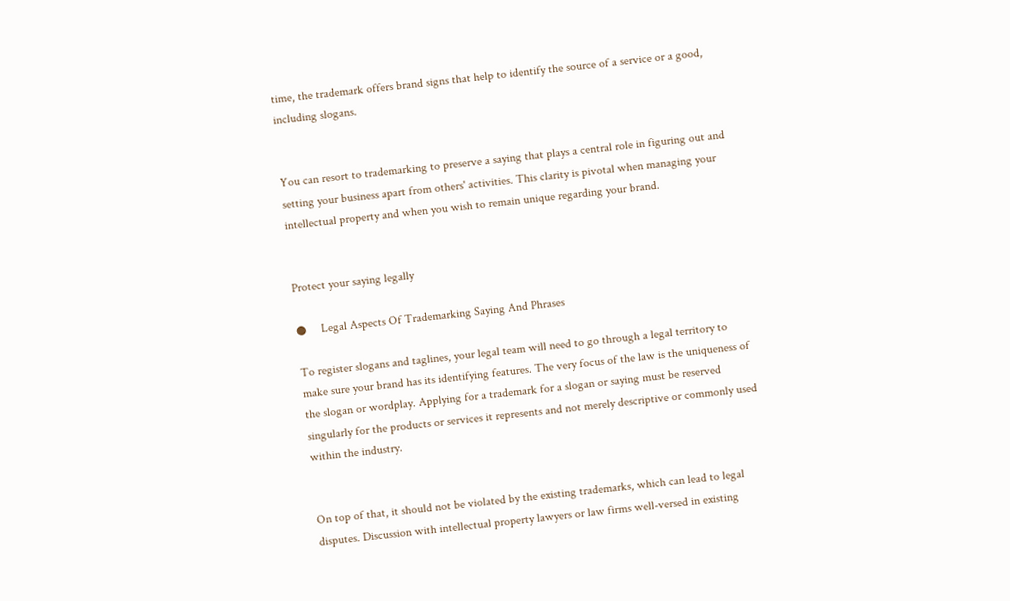time, the trademark offers brand signs that help to identify the source of a service or a good, including slogans.


You can resort to trademarking to preserve a saying that plays a central role in figuring out and setting your business apart from others' activities. This clarity is pivotal when managing your intellectual property and when you wish to remain unique regarding your brand.


Protect your saying legally

●     Legal Aspects Of Trademarking Saying And Phrases

To register slogans and taglines, your legal team will need to go through a legal territory to make sure your brand has its identifying features. The very focus of the law is the uniqueness of the slogan or wordplay. Applying for a trademark for a slogan or saying must be reserved singularly for the products or services it represents and not merely descriptive or commonly used within the industry.


On top of that, it should not be violated by the existing trademarks, which can lead to legal disputes. Discussion with intellectual property lawyers or law firms well-versed in existing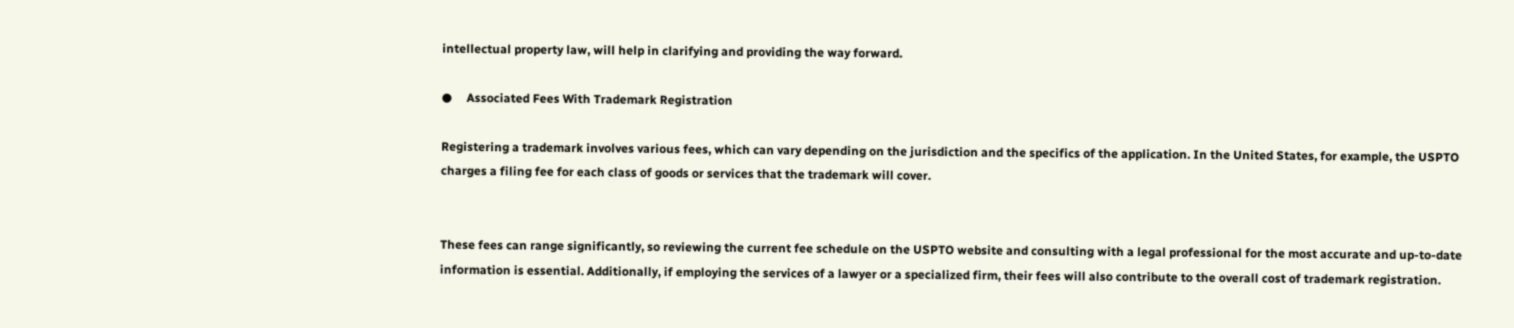intellectual property law, will help in clarifying and providing the way forward.

●     Associated Fees With Trademark Registration

Registering a trademark involves various fees, which can vary depending on the jurisdiction and the specifics of the application. In the United States, for example, the USPTO charges a filing fee for each class of goods or services that the trademark will cover.


These fees can range significantly, so reviewing the current fee schedule on the USPTO website and consulting with a legal professional for the most accurate and up-to-date information is essential. Additionally, if employing the services of a lawyer or a specialized firm, their fees will also contribute to the overall cost of trademark registration.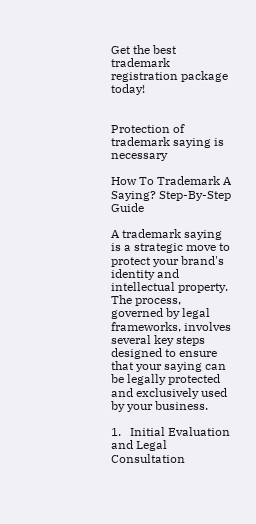Get the best trademark registration package today!


Protection of trademark saying is necessary

How To Trademark A Saying? Step-By-Step Guide

A trademark saying is a strategic move to protect your brand's identity and intellectual property. The process, governed by legal frameworks, involves several key steps designed to ensure that your saying can be legally protected and exclusively used by your business.

1.   Initial Evaluation and Legal Consultation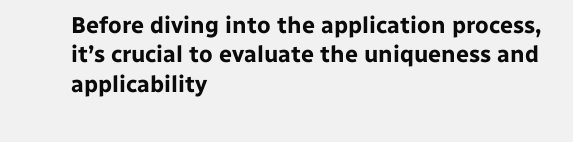Before diving into the application process, it’s crucial to evaluate the uniqueness and applicability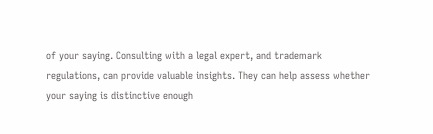of your saying. Consulting with a legal expert, and trademark regulations, can provide valuable insights. They can help assess whether your saying is distinctive enough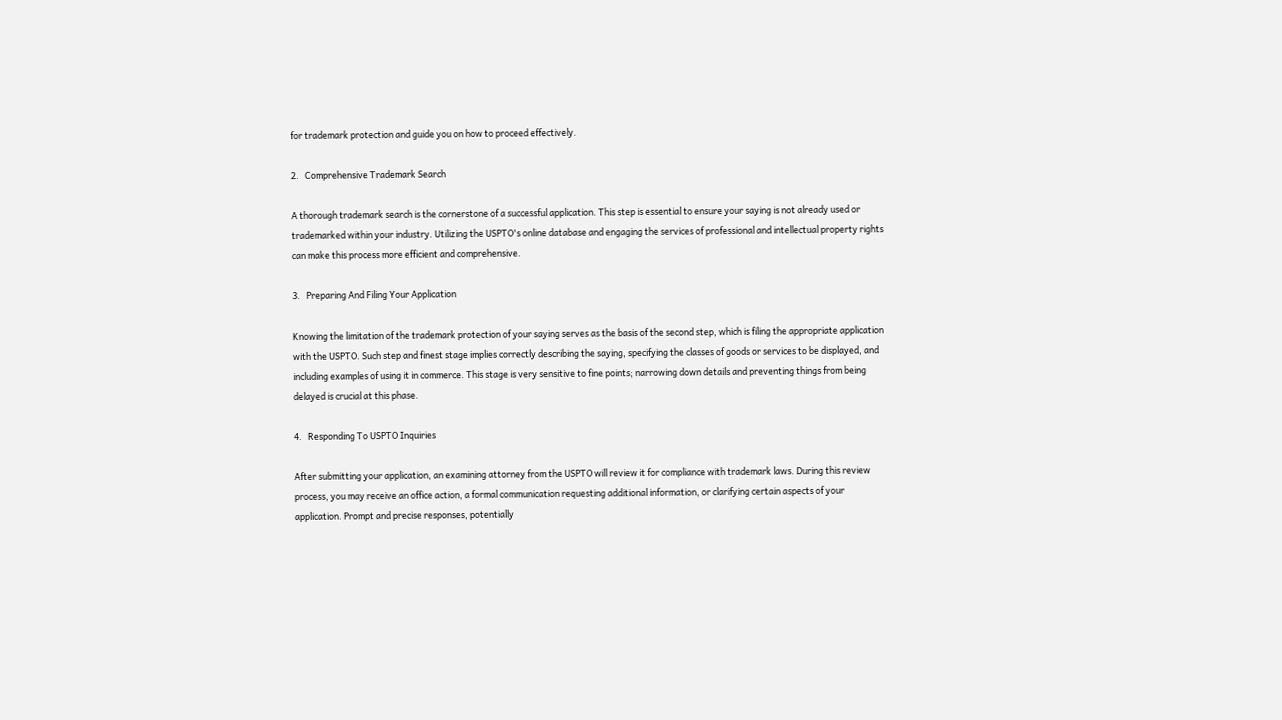for trademark protection and guide you on how to proceed effectively.

2.   Comprehensive Trademark Search

A thorough trademark search is the cornerstone of a successful application. This step is essential to ensure your saying is not already used or trademarked within your industry. Utilizing the USPTO's online database and engaging the services of professional and intellectual property rights can make this process more efficient and comprehensive.

3.   Preparing And Filing Your Application

Knowing the limitation of the trademark protection of your saying serves as the basis of the second step, which is filing the appropriate application with the USPTO. Such step and finest stage implies correctly describing the saying, specifying the classes of goods or services to be displayed, and including examples of using it in commerce. This stage is very sensitive to fine points; narrowing down details and preventing things from being delayed is crucial at this phase.

4.   Responding To USPTO Inquiries

After submitting your application, an examining attorney from the USPTO will review it for compliance with trademark laws. During this review process, you may receive an office action, a formal communication requesting additional information, or clarifying certain aspects of your application. Prompt and precise responses, potentially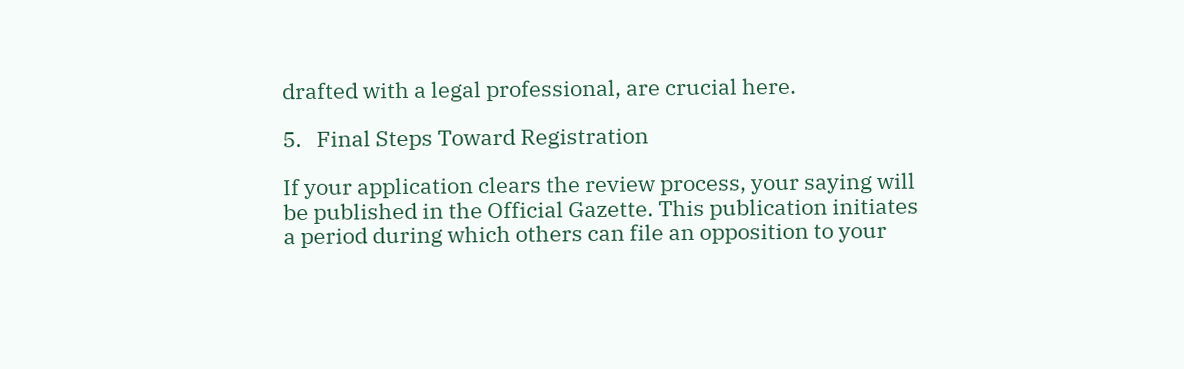drafted with a legal professional, are crucial here.

5.   Final Steps Toward Registration

If your application clears the review process, your saying will be published in the Official Gazette. This publication initiates a period during which others can file an opposition to your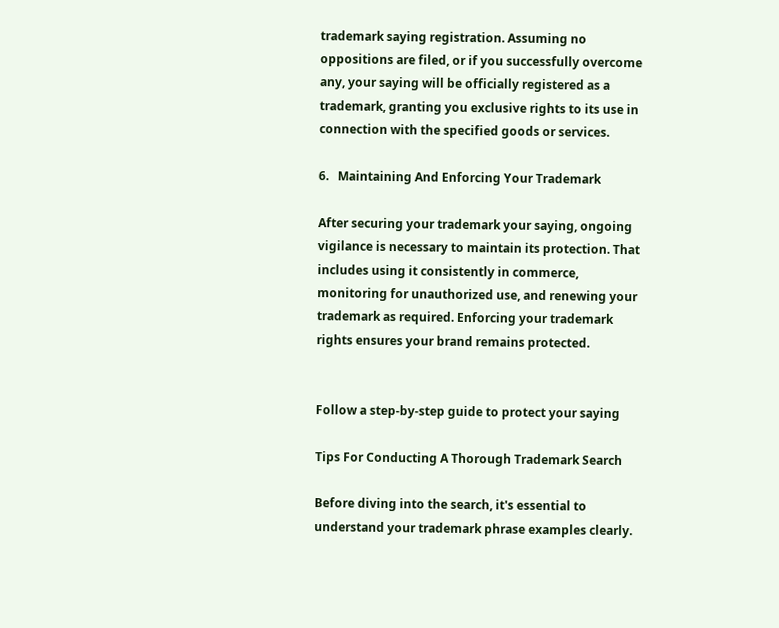trademark saying registration. Assuming no oppositions are filed, or if you successfully overcome any, your saying will be officially registered as a trademark, granting you exclusive rights to its use in connection with the specified goods or services.

6.   Maintaining And Enforcing Your Trademark

After securing your trademark your saying, ongoing vigilance is necessary to maintain its protection. That includes using it consistently in commerce, monitoring for unauthorized use, and renewing your trademark as required. Enforcing your trademark rights ensures your brand remains protected.


Follow a step-by-step guide to protect your saying

Tips For Conducting A Thorough Trademark Search

Before diving into the search, it's essential to understand your trademark phrase examples clearly.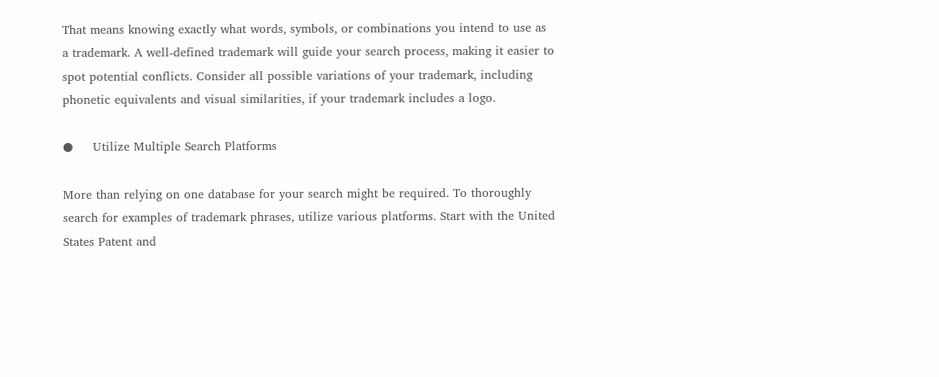That means knowing exactly what words, symbols, or combinations you intend to use as a trademark. A well-defined trademark will guide your search process, making it easier to spot potential conflicts. Consider all possible variations of your trademark, including phonetic equivalents and visual similarities, if your trademark includes a logo.

●     Utilize Multiple Search Platforms

More than relying on one database for your search might be required. To thoroughly search for examples of trademark phrases, utilize various platforms. Start with the United States Patent and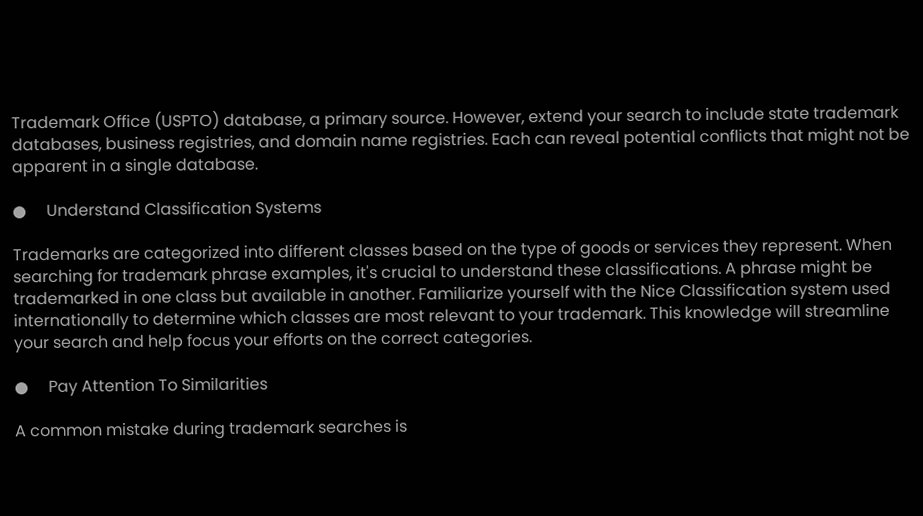Trademark Office (USPTO) database, a primary source. However, extend your search to include state trademark databases, business registries, and domain name registries. Each can reveal potential conflicts that might not be apparent in a single database.

●     Understand Classification Systems

Trademarks are categorized into different classes based on the type of goods or services they represent. When searching for trademark phrase examples, it's crucial to understand these classifications. A phrase might be trademarked in one class but available in another. Familiarize yourself with the Nice Classification system used internationally to determine which classes are most relevant to your trademark. This knowledge will streamline your search and help focus your efforts on the correct categories.

●     Pay Attention To Similarities

A common mistake during trademark searches is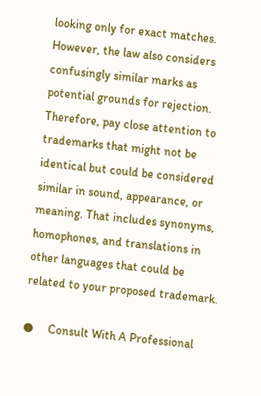looking only for exact matches. However, the law also considers confusingly similar marks as potential grounds for rejection. Therefore, pay close attention to trademarks that might not be identical but could be considered similar in sound, appearance, or meaning. That includes synonyms, homophones, and translations in other languages that could be related to your proposed trademark.

●     Consult With A Professional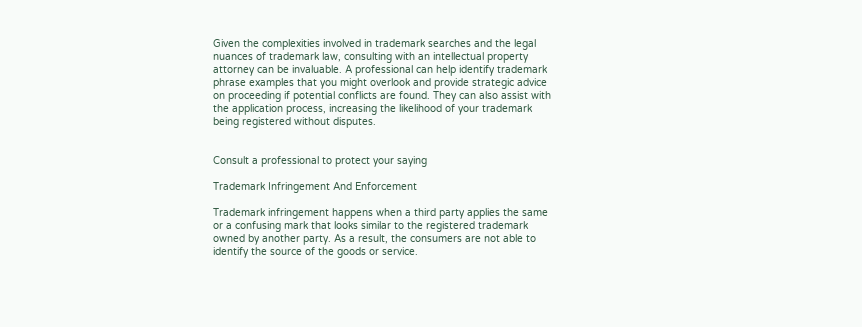Given the complexities involved in trademark searches and the legal nuances of trademark law, consulting with an intellectual property attorney can be invaluable. A professional can help identify trademark phrase examples that you might overlook and provide strategic advice on proceeding if potential conflicts are found. They can also assist with the application process, increasing the likelihood of your trademark being registered without disputes.


Consult a professional to protect your saying

Trademark Infringement And Enforcement

Trademark infringement happens when a third party applies the same or a confusing mark that looks similar to the registered trademark owned by another party. As a result, the consumers are not able to identify the source of the goods or service.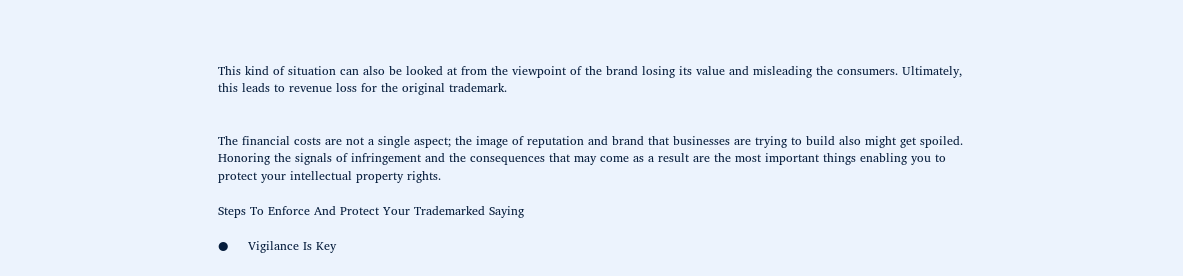This kind of situation can also be looked at from the viewpoint of the brand losing its value and misleading the consumers. Ultimately, this leads to revenue loss for the original trademark.


The financial costs are not a single aspect; the image of reputation and brand that businesses are trying to build also might get spoiled. Honoring the signals of infringement and the consequences that may come as a result are the most important things enabling you to protect your intellectual property rights.

Steps To Enforce And Protect Your Trademarked Saying

●     Vigilance Is Key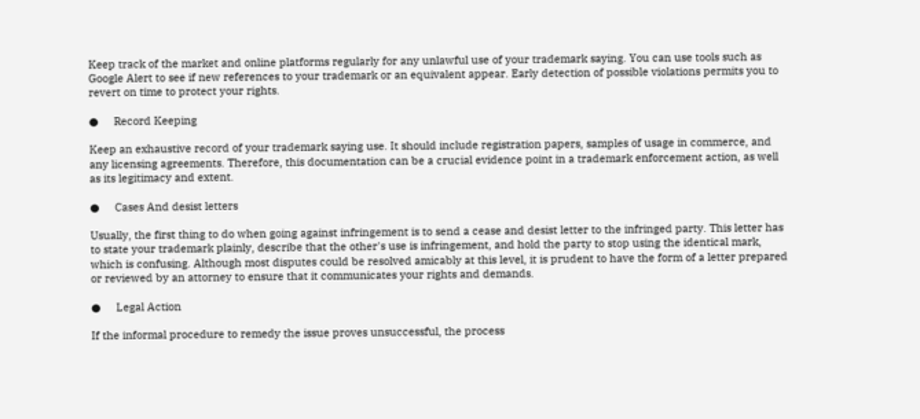Keep track of the market and online platforms regularly for any unlawful use of your trademark saying. You can use tools such as Google Alert to see if new references to your trademark or an equivalent appear. Early detection of possible violations permits you to revert on time to protect your rights.

●     Record Keeping

Keep an exhaustive record of your trademark saying use. It should include registration papers, samples of usage in commerce, and any licensing agreements. Therefore, this documentation can be a crucial evidence point in a trademark enforcement action, as well as its legitimacy and extent.

●     Cases And desist letters

Usually, the first thing to do when going against infringement is to send a cease and desist letter to the infringed party. This letter has to state your trademark plainly, describe that the other's use is infringement, and hold the party to stop using the identical mark, which is confusing. Although most disputes could be resolved amicably at this level, it is prudent to have the form of a letter prepared or reviewed by an attorney to ensure that it communicates your rights and demands.

●     Legal Action

If the informal procedure to remedy the issue proves unsuccessful, the process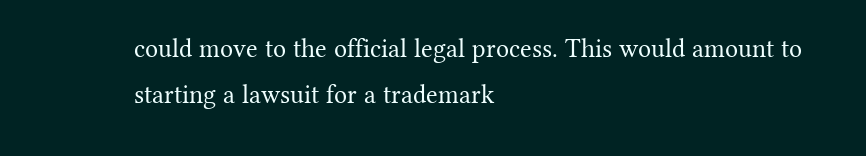could move to the official legal process. This would amount to starting a lawsuit for a trademark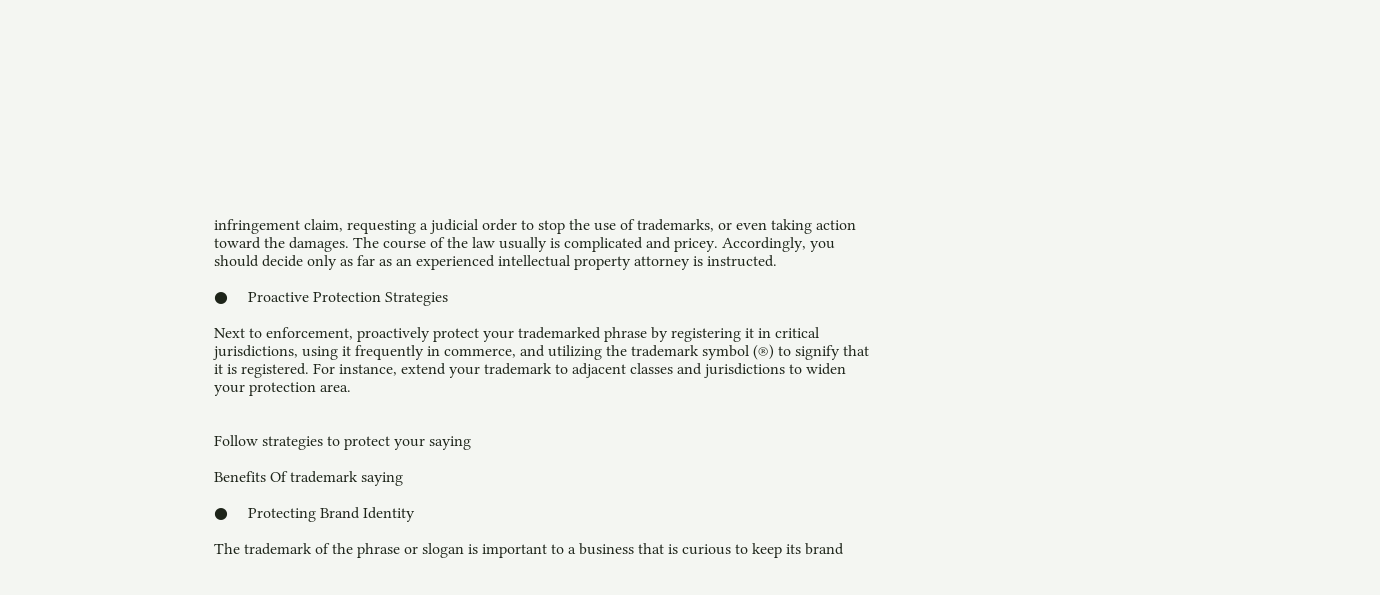infringement claim, requesting a judicial order to stop the use of trademarks, or even taking action toward the damages. The course of the law usually is complicated and pricey. Accordingly, you should decide only as far as an experienced intellectual property attorney is instructed.

●     Proactive Protection Strategies

Next to enforcement, proactively protect your trademarked phrase by registering it in critical jurisdictions, using it frequently in commerce, and utilizing the trademark symbol (®) to signify that it is registered. For instance, extend your trademark to adjacent classes and jurisdictions to widen your protection area.


Follow strategies to protect your saying

Benefits Of trademark saying

●     Protecting Brand Identity

The trademark of the phrase or slogan is important to a business that is curious to keep its brand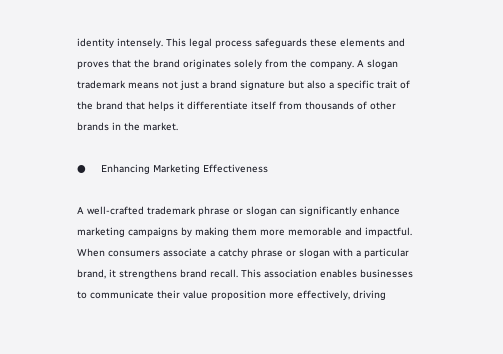identity intensely. This legal process safeguards these elements and proves that the brand originates solely from the company. A slogan trademark means not just a brand signature but also a specific trait of the brand that helps it differentiate itself from thousands of other brands in the market.

●     Enhancing Marketing Effectiveness

A well-crafted trademark phrase or slogan can significantly enhance marketing campaigns by making them more memorable and impactful. When consumers associate a catchy phrase or slogan with a particular brand, it strengthens brand recall. This association enables businesses to communicate their value proposition more effectively, driving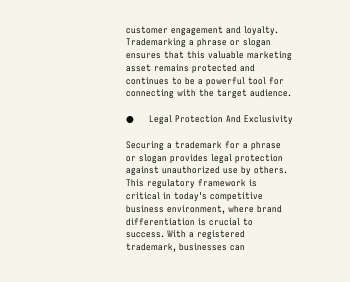customer engagement and loyalty. Trademarking a phrase or slogan ensures that this valuable marketing asset remains protected and continues to be a powerful tool for connecting with the target audience.

●     Legal Protection And Exclusivity

Securing a trademark for a phrase or slogan provides legal protection against unauthorized use by others. This regulatory framework is critical in today's competitive business environment, where brand differentiation is crucial to success. With a registered trademark, businesses can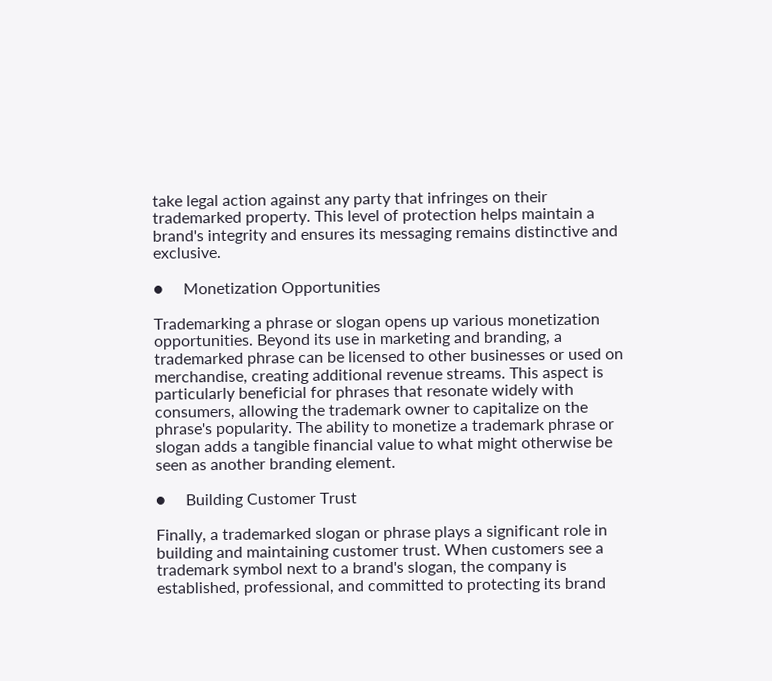take legal action against any party that infringes on their trademarked property. This level of protection helps maintain a brand's integrity and ensures its messaging remains distinctive and exclusive.

●     Monetization Opportunities

Trademarking a phrase or slogan opens up various monetization opportunities. Beyond its use in marketing and branding, a trademarked phrase can be licensed to other businesses or used on merchandise, creating additional revenue streams. This aspect is particularly beneficial for phrases that resonate widely with consumers, allowing the trademark owner to capitalize on the phrase's popularity. The ability to monetize a trademark phrase or slogan adds a tangible financial value to what might otherwise be seen as another branding element.

●     Building Customer Trust

Finally, a trademarked slogan or phrase plays a significant role in building and maintaining customer trust. When customers see a trademark symbol next to a brand's slogan, the company is established, professional, and committed to protecting its brand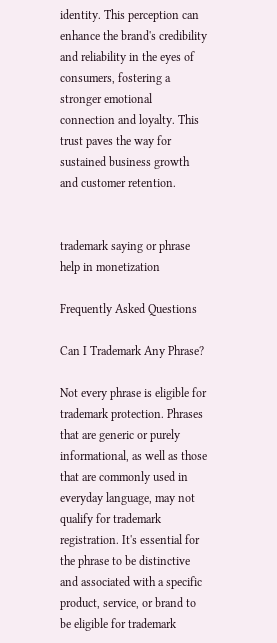identity. This perception can enhance the brand's credibility and reliability in the eyes of consumers, fostering a stronger emotional connection and loyalty. This trust paves the way for sustained business growth and customer retention.


trademark saying or phrase help in monetization

Frequently Asked Questions

Can I Trademark Any Phrase?

Not every phrase is eligible for trademark protection. Phrases that are generic or purely informational, as well as those that are commonly used in everyday language, may not qualify for trademark registration. It's essential for the phrase to be distinctive and associated with a specific product, service, or brand to be eligible for trademark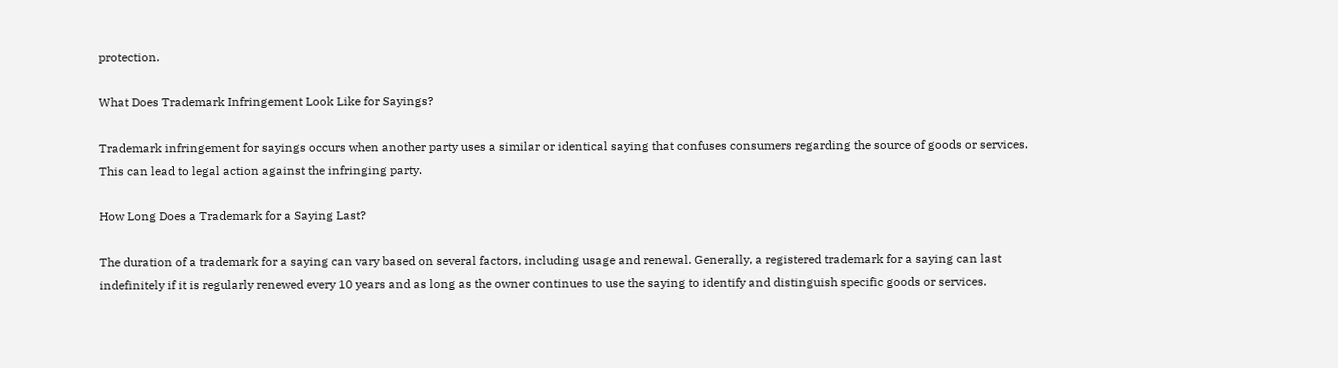protection.

What Does Trademark Infringement Look Like for Sayings?

Trademark infringement for sayings occurs when another party uses a similar or identical saying that confuses consumers regarding the source of goods or services. This can lead to legal action against the infringing party.

How Long Does a Trademark for a Saying Last?

The duration of a trademark for a saying can vary based on several factors, including usage and renewal. Generally, a registered trademark for a saying can last indefinitely if it is regularly renewed every 10 years and as long as the owner continues to use the saying to identify and distinguish specific goods or services.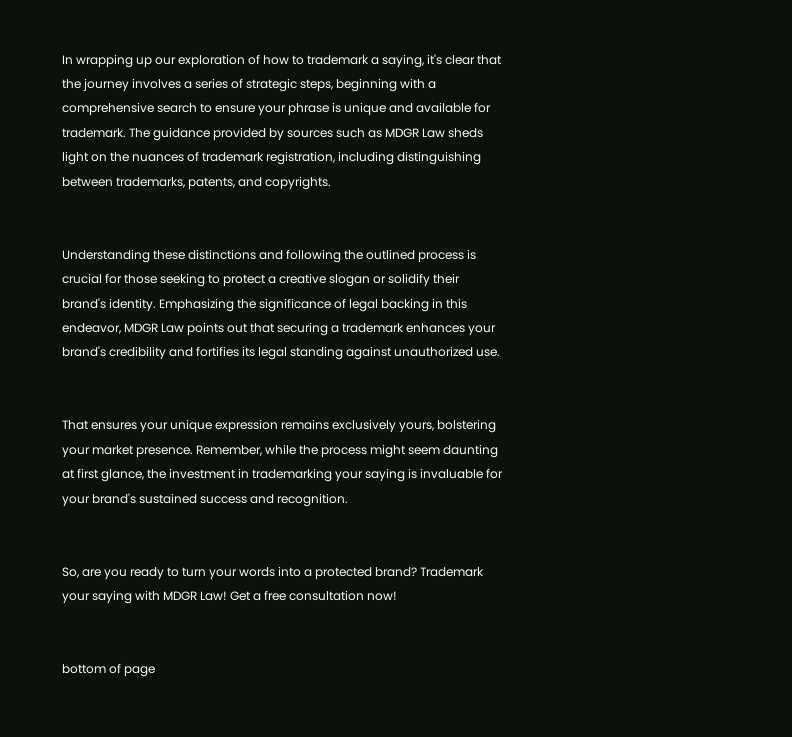In wrapping up our exploration of how to trademark a saying, it's clear that the journey involves a series of strategic steps, beginning with a comprehensive search to ensure your phrase is unique and available for trademark. The guidance provided by sources such as MDGR Law sheds light on the nuances of trademark registration, including distinguishing between trademarks, patents, and copyrights.


Understanding these distinctions and following the outlined process is crucial for those seeking to protect a creative slogan or solidify their brand's identity. Emphasizing the significance of legal backing in this endeavor, MDGR Law points out that securing a trademark enhances your brand's credibility and fortifies its legal standing against unauthorized use.


That ensures your unique expression remains exclusively yours, bolstering your market presence. Remember, while the process might seem daunting at first glance, the investment in trademarking your saying is invaluable for your brand's sustained success and recognition.


So, are you ready to turn your words into a protected brand? Trademark your saying with MDGR Law! Get a free consultation now!


bottom of page